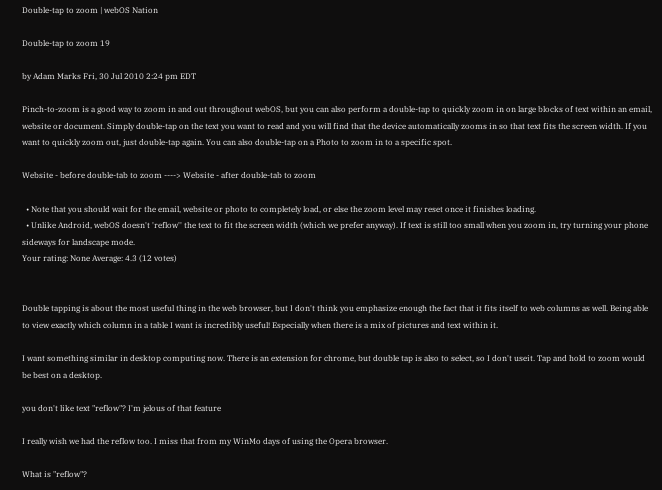Double-tap to zoom | webOS Nation

Double-tap to zoom 19

by Adam Marks Fri, 30 Jul 2010 2:24 pm EDT

Pinch-to-zoom is a good way to zoom in and out throughout webOS, but you can also perform a double-tap to quickly zoom in on large blocks of text within an email, website or document. Simply double-tap on the text you want to read and you will find that the device automatically zooms in so that text fits the screen width. If you want to quickly zoom out, just double-tap again. You can also double-tap on a Photo to zoom in to a specific spot.

Website - before double-tab to zoom ----> Website - after double-tab to zoom

  • Note that you should wait for the email, website or photo to completely load, or else the zoom level may reset once it finishes loading.
  • Unlike Android, webOS doesn't 'reflow'' the text to fit the screen width (which we prefer anyway). If text is still too small when you zoom in, try turning your phone sideways for landscape mode.
Your rating: None Average: 4.3 (12 votes)


Double tapping is about the most useful thing in the web browser, but I don't think you emphasize enough the fact that it fits itself to web columns as well. Being able to view exactly which column in a table I want is incredibly useful! Especially when there is a mix of pictures and text within it.

I want something similar in desktop computing now. There is an extension for chrome, but double tap is also to select, so I don't useit. Tap and hold to zoom would be best on a desktop.

you don't like text "reflow"? I'm jelous of that feature

I really wish we had the reflow too. I miss that from my WinMo days of using the Opera browser.

What is "reflow"?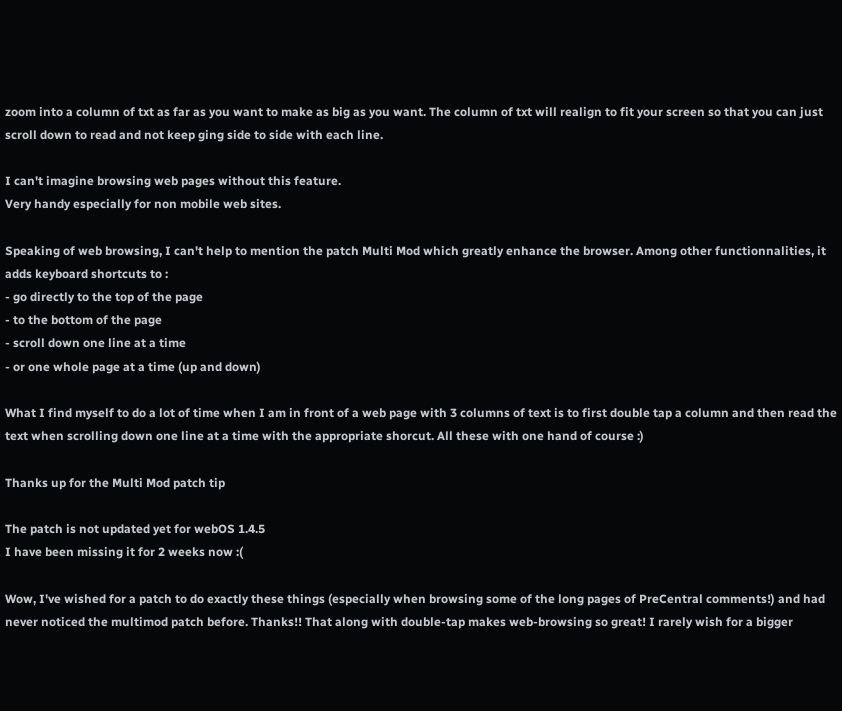zoom into a column of txt as far as you want to make as big as you want. The column of txt will realign to fit your screen so that you can just scroll down to read and not keep ging side to side with each line.

I can't imagine browsing web pages without this feature.
Very handy especially for non mobile web sites.

Speaking of web browsing, I can't help to mention the patch Multi Mod which greatly enhance the browser. Among other functionnalities, it adds keyboard shortcuts to :
- go directly to the top of the page
- to the bottom of the page
- scroll down one line at a time
- or one whole page at a time (up and down)

What I find myself to do a lot of time when I am in front of a web page with 3 columns of text is to first double tap a column and then read the text when scrolling down one line at a time with the appropriate shorcut. All these with one hand of course :)

Thanks up for the Multi Mod patch tip

The patch is not updated yet for webOS 1.4.5
I have been missing it for 2 weeks now :(

Wow, I've wished for a patch to do exactly these things (especially when browsing some of the long pages of PreCentral comments!) and had never noticed the multimod patch before. Thanks!! That along with double-tap makes web-browsing so great! I rarely wish for a bigger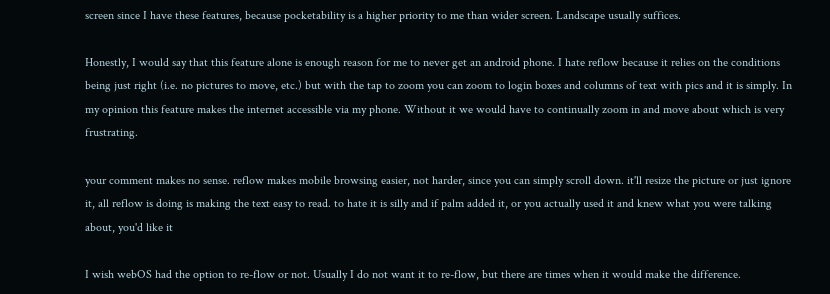screen since I have these features, because pocketability is a higher priority to me than wider screen. Landscape usually suffices.

Honestly, I would say that this feature alone is enough reason for me to never get an android phone. I hate reflow because it relies on the conditions being just right (i.e. no pictures to move, etc.) but with the tap to zoom you can zoom to login boxes and columns of text with pics and it is simply. In my opinion this feature makes the internet accessible via my phone. Without it we would have to continually zoom in and move about which is very frustrating.

your comment makes no sense. reflow makes mobile browsing easier, not harder, since you can simply scroll down. it'll resize the picture or just ignore it, all reflow is doing is making the text easy to read. to hate it is silly and if palm added it, or you actually used it and knew what you were talking about, you'd like it

I wish webOS had the option to re-flow or not. Usually I do not want it to re-flow, but there are times when it would make the difference.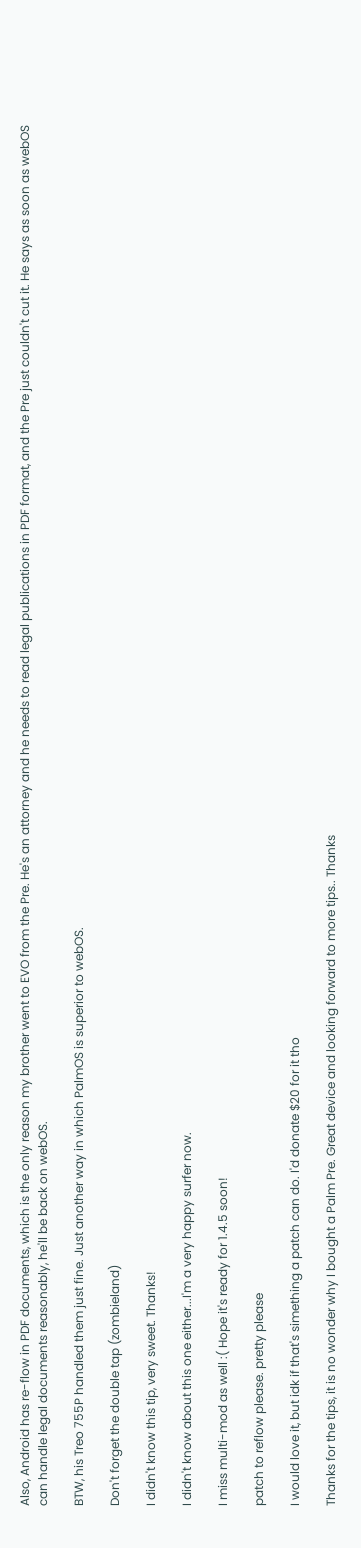Also, Android has re-flow in PDF documents, which is the only reason my brother went to EVO from the Pre. He's an attorney and he needs to read legal publications in PDF format, and the Pre just couldn't cut it. He says as soon as webOS can handle legal documents reasonably, he'll be back on webOS.

BTW, his Treo 755P handled them just fine. Just another way in which PalmOS is superior to webOS.

Don't forget the double tap (zombieland)

I didn't know this tip, very sweet. Thanks!

I didn't know about this one either...I'm a very happy surfer now.

I miss multi-mod as well :( Hope it's ready for 1.4.5 soon!

patch to reflow please. pretty please

I would love it, but idk if that's simething a patch can do. I'd donate $20 for it tho

Thanks for the tips, it is no wonder why I bought a Palm Pre. Great device and looking forward to more tips.. Thanks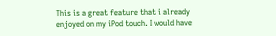This is a great feature that i already enjoyed on my iPod touch. I would have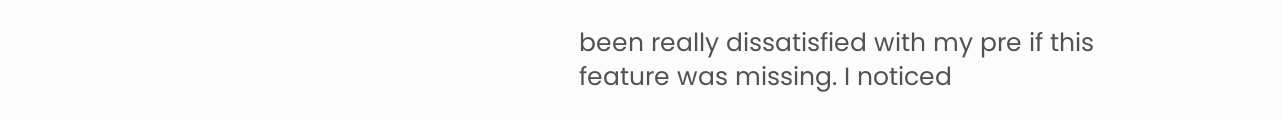been really dissatisfied with my pre if this feature was missing. I noticed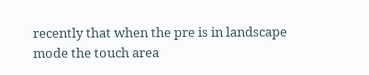recently that when the pre is in landscape mode the touch area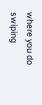where you do swiping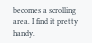becomes a scrolling area. I find it pretty handy.